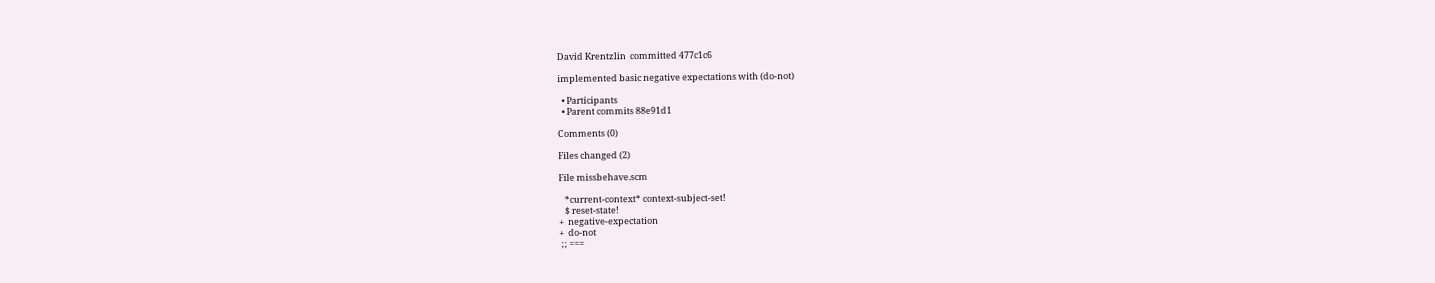David Krentzlin  committed 477c1c6

implemented basic negative expectations with (do-not)

  • Participants
  • Parent commits 88e91d1

Comments (0)

Files changed (2)

File missbehave.scm

   *current-context* context-subject-set!
   $ reset-state!
+  negative-expectation
+  do-not
 ;; ===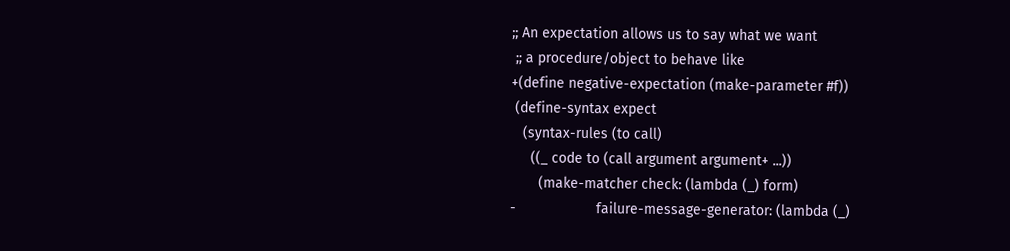;; An expectation allows us to say what we want
 ;; a procedure/object to behave like
+(define negative-expectation (make-parameter #f))
 (define-syntax expect
   (syntax-rules (to call)
     ((_ code to (call argument argument+ ...))
       (make-matcher check: (lambda (_) form)
-                    failure-message-generator: (lambda (_)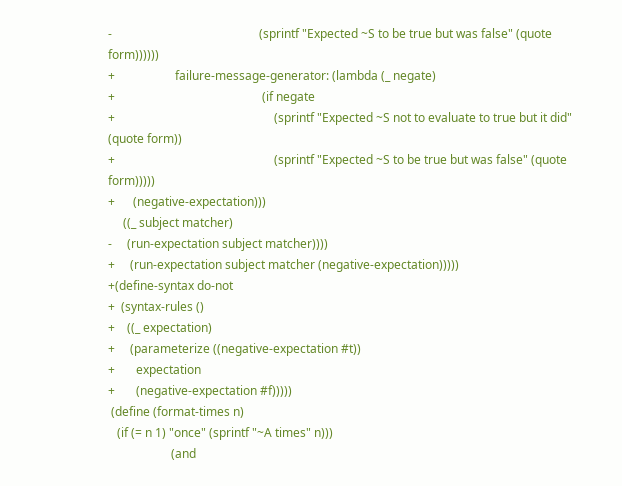-                                                 (sprintf "Expected ~S to be true but was false" (quote form))))))
+                    failure-message-generator: (lambda (_ negate)
+                                                 (if negate
+                                                     (sprintf "Expected ~S not to evaluate to true but it did" (quote form))
+                                                     (sprintf "Expected ~S to be true but was false" (quote form)))))
+      (negative-expectation)))
     ((_ subject matcher)
-     (run-expectation subject matcher))))
+     (run-expectation subject matcher (negative-expectation)))))
+(define-syntax do-not
+  (syntax-rules ()
+    ((_ expectation)
+     (parameterize ((negative-expectation #t))
+       expectation
+       (negative-expectation #f)))))
 (define (format-times n)
   (if (= n 1) "once" (sprintf "~A times" n)))
                     (and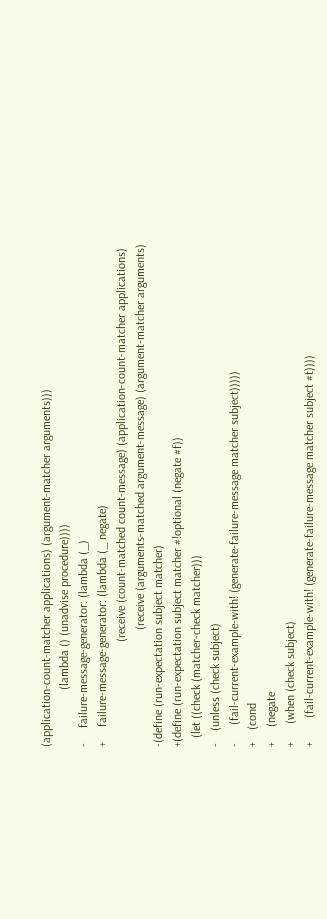(application-count-matcher applications) (argument-matcher arguments)))
                   (lambda () (unadvise procedure))))
-     failure-message-generator: (lambda (_)
+     failure-message-generator: (lambda (_ negate)
                                   (receive (count-matched count-message) (application-count-matcher applications)
                                       (receive (arguments-matched argument-message) (argument-matcher arguments)
-(define (run-expectation subject matcher)
+(define (run-expectation subject matcher #!optional (negate #f))
   (let ((check (matcher-check matcher)))
-    (unless (check subject)
-      (fail-current-example-with! (generate-failure-message matcher subject)))))
+    (cond
+     (negate
+      (when (check subject)
+        (fail-current-example-with! (generate-failure-message matcher subject #t))))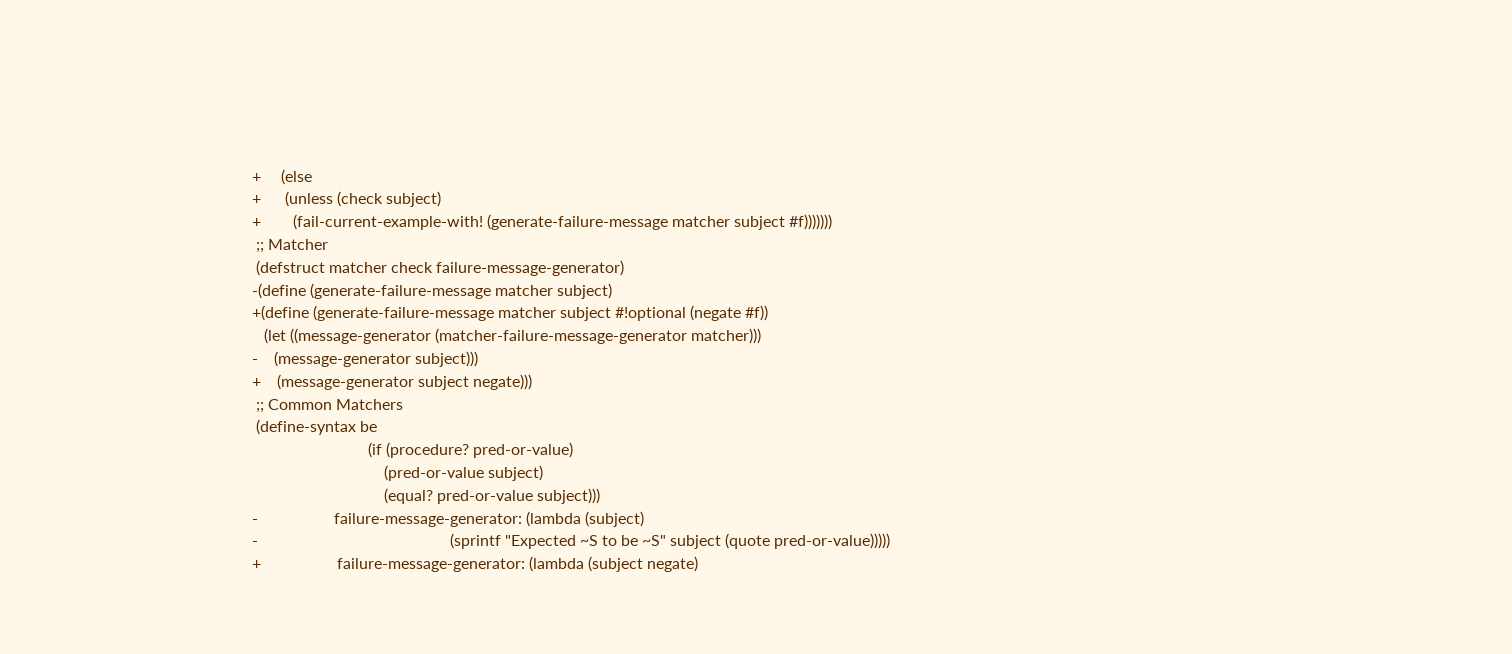+     (else
+      (unless (check subject)
+        (fail-current-example-with! (generate-failure-message matcher subject #f)))))))
 ;; Matcher
 (defstruct matcher check failure-message-generator)
-(define (generate-failure-message matcher subject)
+(define (generate-failure-message matcher subject #!optional (negate #f))
   (let ((message-generator (matcher-failure-message-generator matcher)))
-    (message-generator subject)))
+    (message-generator subject negate)))
 ;; Common Matchers
 (define-syntax be
                             (if (procedure? pred-or-value)
                                 (pred-or-value subject)
                                 (equal? pred-or-value subject)))
-                   failure-message-generator: (lambda (subject)
-                                                (sprintf "Expected ~S to be ~S" subject (quote pred-or-value)))))
+                   failure-message-generator: (lambda (subject negate)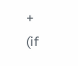+                                                (if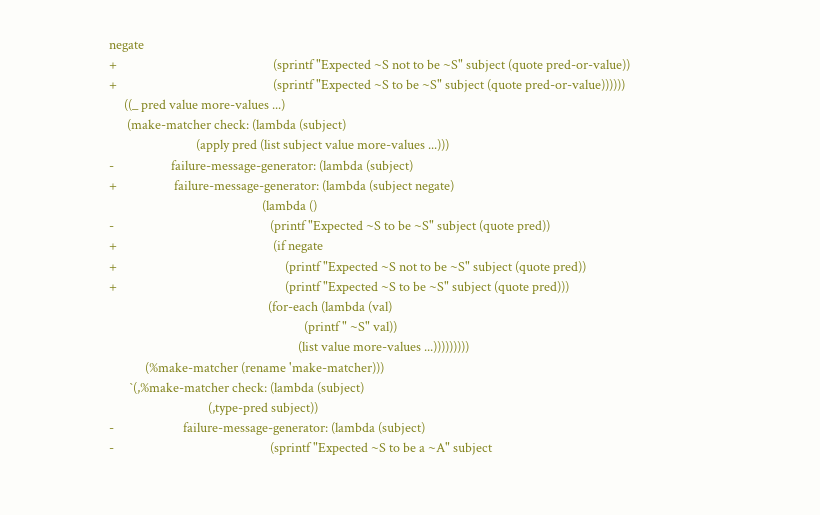negate
+                                                    (sprintf "Expected ~S not to be ~S" subject (quote pred-or-value))
+                                                    (sprintf "Expected ~S to be ~S" subject (quote pred-or-value))))))
     ((_ pred value more-values ...)
      (make-matcher check: (lambda (subject)
                             (apply pred (list subject value more-values ...)))
-                   failure-message-generator: (lambda (subject)
+                   failure-message-generator: (lambda (subject negate)
                                                   (lambda ()
-                                                    (printf "Expected ~S to be ~S" subject (quote pred))
+                                                    (if negate
+                                                        (printf "Expected ~S not to be ~S" subject (quote pred))
+                                                        (printf "Expected ~S to be ~S" subject (quote pred)))
                                                     (for-each (lambda (val)
                                                                 (printf " ~S" val))
                                                               (list value more-values ...)))))))))
            (%make-matcher (rename 'make-matcher)))
       `(,%make-matcher check: (lambda (subject)
                                 (,type-pred subject))
-                       failure-message-generator: (lambda (subject)
-                                                    (sprintf "Expected ~S to be a ~A" subject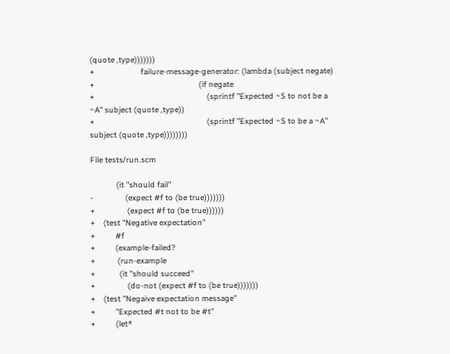(quote ,type)))))))
+                       failure-message-generator: (lambda (subject negate)
+                                                    (if negate
+                                                        (sprintf "Expected ~S to not be a ~A" subject (quote ,type))
+                                                        (sprintf "Expected ~S to be a ~A" subject (quote ,type))))))))

File tests/run.scm

             (it "should fail"
-                (expect #f to (be true)))))))
+                (expect #f to (be true))))))
+    (test "Negative expectation"
+          #f
+          (example-failed?
+           (run-example
+            (it "should succeed"
+                (do-not (expect #f to (be true)))))))
+    (test "Negaive expectation message"
+          "Expected #t not to be #t"
+          (let*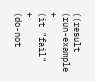((result (run-example
+                          (it "fail"
+                              (do-not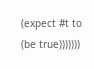(expect #t to (be true)))))))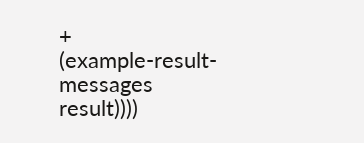+            (example-result-messages result))))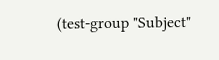(test-group "Subject"